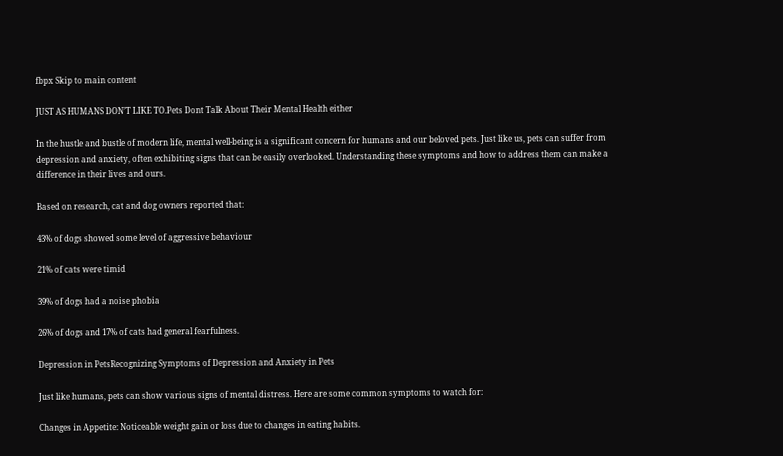fbpx Skip to main content

JUST AS HUMANS DON’T LIKE TO.Pets Dont Talk About Their Mental Health either

In the hustle and bustle of modern life, mental well-being is a significant concern for humans and our beloved pets. Just like us, pets can suffer from depression and anxiety, often exhibiting signs that can be easily overlooked. Understanding these symptoms and how to address them can make a difference in their lives and ours.

Based on research, cat and dog owners reported that:

43% of dogs showed some level of aggressive behaviour

21% of cats were timid

39% of dogs had a noise phobia

26% of dogs and 17% of cats had general fearfulness.

Depression in PetsRecognizing Symptoms of Depression and Anxiety in Pets

Just like humans, pets can show various signs of mental distress. Here are some common symptoms to watch for:

Changes in Appetite: Noticeable weight gain or loss due to changes in eating habits.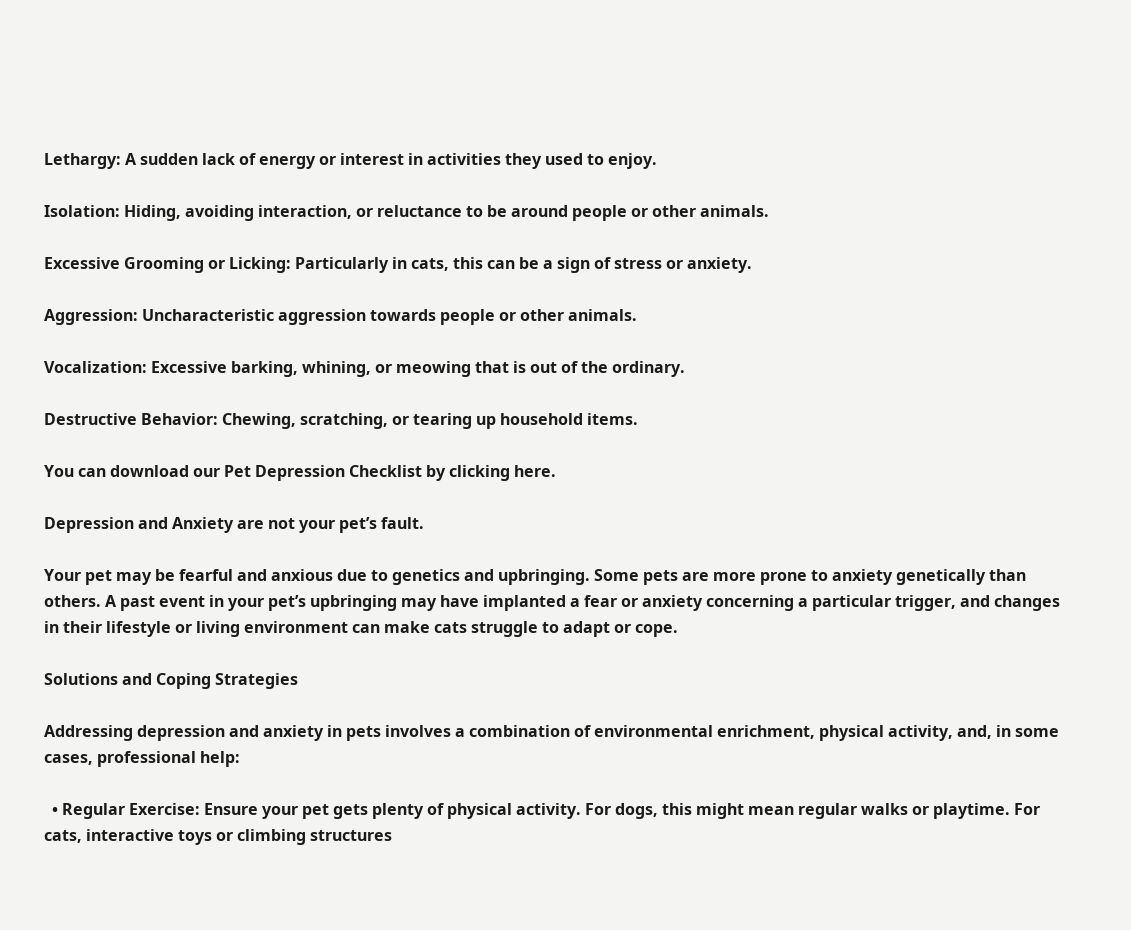Lethargy: A sudden lack of energy or interest in activities they used to enjoy.

Isolation: Hiding, avoiding interaction, or reluctance to be around people or other animals.

Excessive Grooming or Licking: Particularly in cats, this can be a sign of stress or anxiety.

Aggression: Uncharacteristic aggression towards people or other animals.

Vocalization: Excessive barking, whining, or meowing that is out of the ordinary.

Destructive Behavior: Chewing, scratching, or tearing up household items.

You can download our Pet Depression Checklist by clicking here.

Depression and Anxiety are not your pet’s fault.

Your pet may be fearful and anxious due to genetics and upbringing. Some pets are more prone to anxiety genetically than others. A past event in your pet’s upbringing may have implanted a fear or anxiety concerning a particular trigger, and changes in their lifestyle or living environment can make cats struggle to adapt or cope.

Solutions and Coping Strategies

Addressing depression and anxiety in pets involves a combination of environmental enrichment, physical activity, and, in some cases, professional help:

  • Regular Exercise: Ensure your pet gets plenty of physical activity. For dogs, this might mean regular walks or playtime. For cats, interactive toys or climbing structures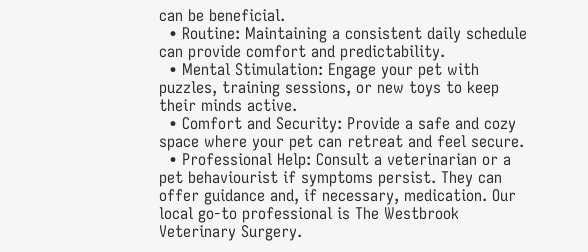can be beneficial.
  • Routine: Maintaining a consistent daily schedule can provide comfort and predictability.
  • Mental Stimulation: Engage your pet with puzzles, training sessions, or new toys to keep their minds active.
  • Comfort and Security: Provide a safe and cozy space where your pet can retreat and feel secure.
  • Professional Help: Consult a veterinarian or a pet behaviourist if symptoms persist. They can offer guidance and, if necessary, medication. Our local go-to professional is The Westbrook Veterinary Surgery.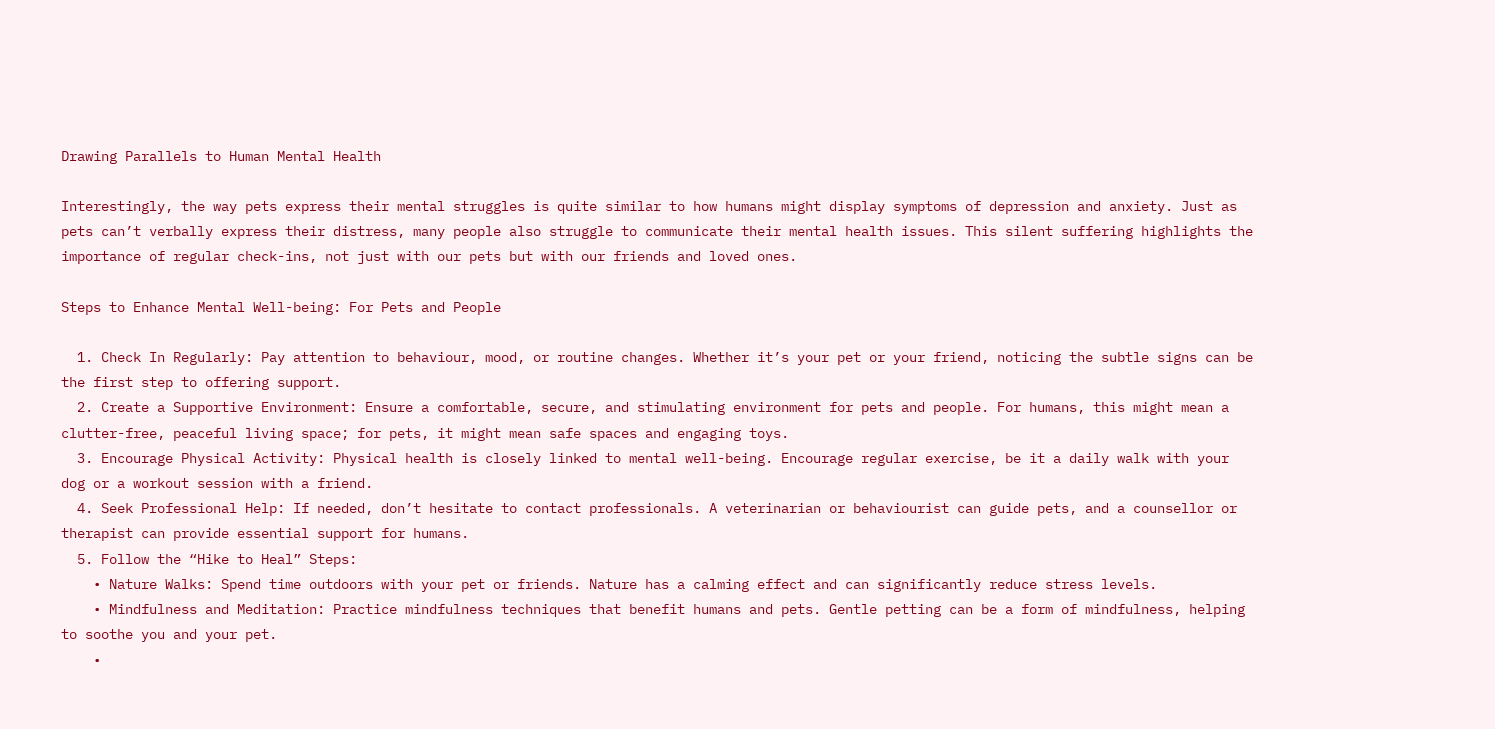Drawing Parallels to Human Mental Health

Interestingly, the way pets express their mental struggles is quite similar to how humans might display symptoms of depression and anxiety. Just as pets can’t verbally express their distress, many people also struggle to communicate their mental health issues. This silent suffering highlights the importance of regular check-ins, not just with our pets but with our friends and loved ones.

Steps to Enhance Mental Well-being: For Pets and People

  1. Check In Regularly: Pay attention to behaviour, mood, or routine changes. Whether it’s your pet or your friend, noticing the subtle signs can be the first step to offering support.
  2. Create a Supportive Environment: Ensure a comfortable, secure, and stimulating environment for pets and people. For humans, this might mean a clutter-free, peaceful living space; for pets, it might mean safe spaces and engaging toys.
  3. Encourage Physical Activity: Physical health is closely linked to mental well-being. Encourage regular exercise, be it a daily walk with your dog or a workout session with a friend.
  4. Seek Professional Help: If needed, don’t hesitate to contact professionals. A veterinarian or behaviourist can guide pets, and a counsellor or therapist can provide essential support for humans.
  5. Follow the “Hike to Heal” Steps:
    • Nature Walks: Spend time outdoors with your pet or friends. Nature has a calming effect and can significantly reduce stress levels.
    • Mindfulness and Meditation: Practice mindfulness techniques that benefit humans and pets. Gentle petting can be a form of mindfulness, helping to soothe you and your pet.
    •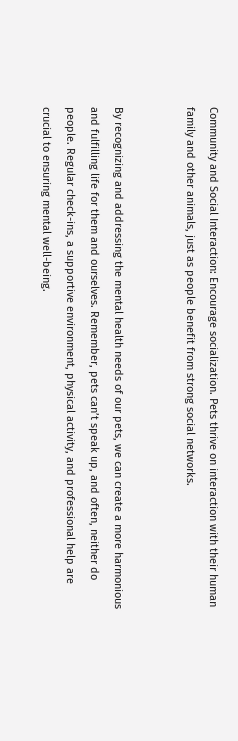Community and Social Interaction: Encourage socialization. Pets thrive on interaction with their human family and other animals, just as people benefit from strong social networks.


By recognizing and addressing the mental health needs of our pets, we can create a more harmonious and fulfilling life for them and ourselves. Remember, pets can’t speak up, and often, neither do people. Regular check-ins, a supportive environment, physical activity, and professional help are crucial to ensuring mental well-being.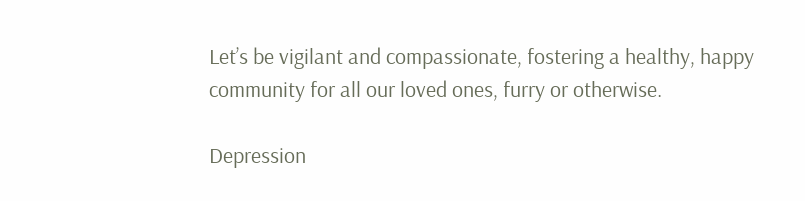Let’s be vigilant and compassionate, fostering a healthy, happy community for all our loved ones, furry or otherwise.

Depression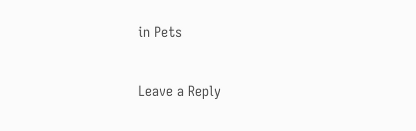in Pets

Leave a Reply